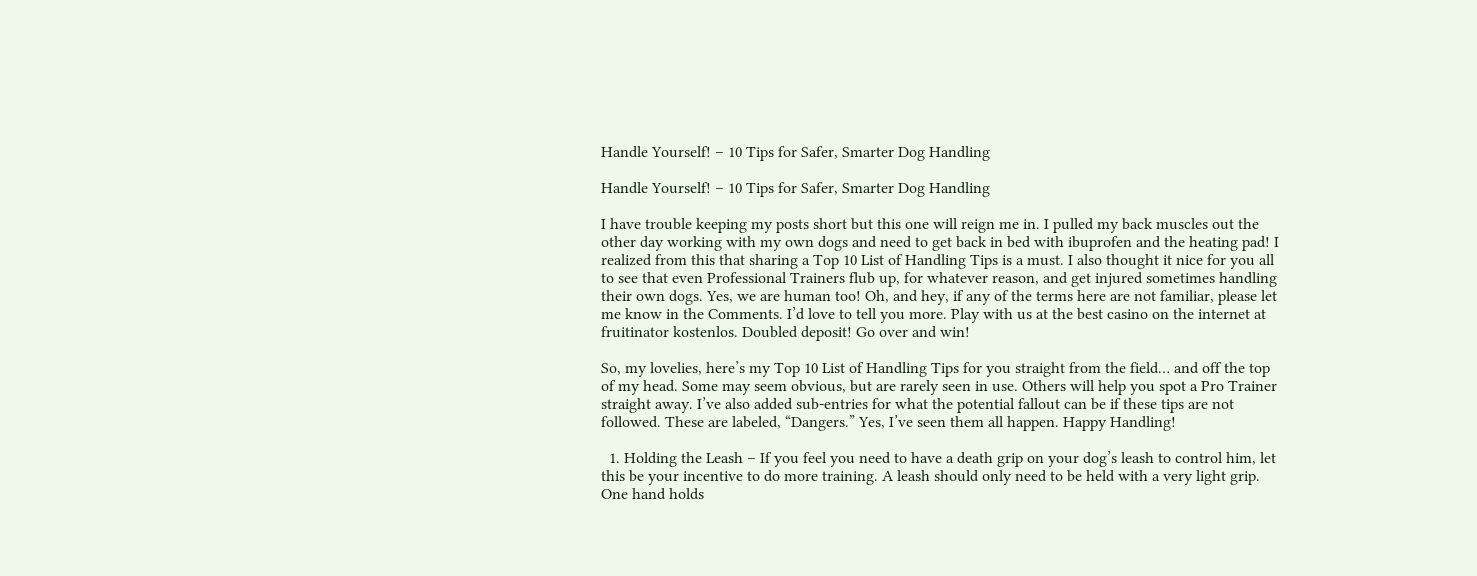Handle Yourself! – 10 Tips for Safer, Smarter Dog Handling

Handle Yourself! – 10 Tips for Safer, Smarter Dog Handling

I have trouble keeping my posts short but this one will reign me in. I pulled my back muscles out the other day working with my own dogs and need to get back in bed with ibuprofen and the heating pad! I realized from this that sharing a Top 10 List of Handling Tips is a must. I also thought it nice for you all to see that even Professional Trainers flub up, for whatever reason, and get injured sometimes handling their own dogs. Yes, we are human too! Oh, and hey, if any of the terms here are not familiar, please let me know in the Comments. I’d love to tell you more. Play with us at the best casino on the internet at fruitinator kostenlos. Doubled deposit! Go over and win!

So, my lovelies, here’s my Top 10 List of Handling Tips for you straight from the field… and off the top of my head. Some may seem obvious, but are rarely seen in use. Others will help you spot a Pro Trainer straight away. I’ve also added sub-entries for what the potential fallout can be if these tips are not followed. These are labeled, “Dangers.” Yes, I’ve seen them all happen. Happy Handling!

  1. Holding the Leash – If you feel you need to have a death grip on your dog’s leash to control him, let this be your incentive to do more training. A leash should only need to be held with a very light grip. One hand holds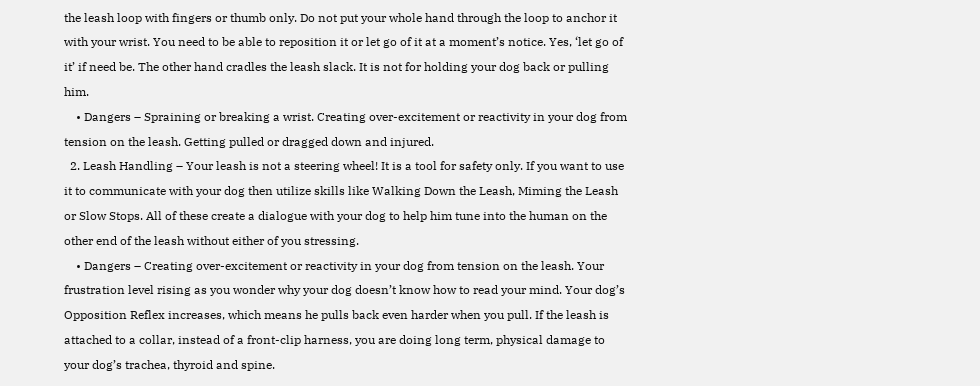the leash loop with fingers or thumb only. Do not put your whole hand through the loop to anchor it with your wrist. You need to be able to reposition it or let go of it at a moment’s notice. Yes, ‘let go of it’ if need be. The other hand cradles the leash slack. It is not for holding your dog back or pulling him.
    • Dangers – Spraining or breaking a wrist. Creating over-excitement or reactivity in your dog from tension on the leash. Getting pulled or dragged down and injured.
  2. Leash Handling – Your leash is not a steering wheel! It is a tool for safety only. If you want to use it to communicate with your dog then utilize skills like Walking Down the Leash, Miming the Leash or Slow Stops. All of these create a dialogue with your dog to help him tune into the human on the other end of the leash without either of you stressing.
    • Dangers – Creating over-excitement or reactivity in your dog from tension on the leash. Your frustration level rising as you wonder why your dog doesn’t know how to read your mind. Your dog’s Opposition Reflex increases, which means he pulls back even harder when you pull. If the leash is attached to a collar, instead of a front-clip harness, you are doing long term, physical damage to your dog’s trachea, thyroid and spine.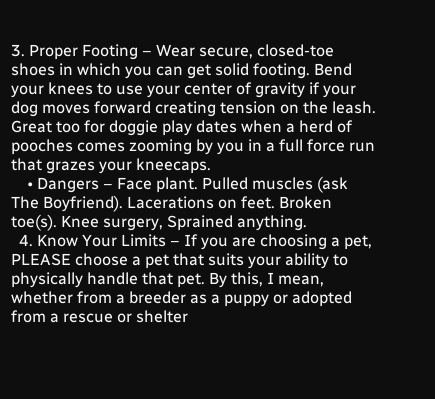3. Proper Footing – Wear secure, closed-toe shoes in which you can get solid footing. Bend your knees to use your center of gravity if your dog moves forward creating tension on the leash. Great too for doggie play dates when a herd of pooches comes zooming by you in a full force run that grazes your kneecaps.
    • Dangers – Face plant. Pulled muscles (ask The Boyfriend). Lacerations on feet. Broken toe(s). Knee surgery, Sprained anything.
  4. Know Your Limits – If you are choosing a pet, PLEASE choose a pet that suits your ability to physically handle that pet. By this, I mean, whether from a breeder as a puppy or adopted from a rescue or shelter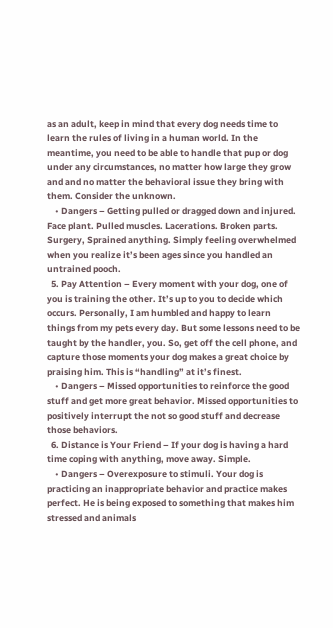as an adult, keep in mind that every dog needs time to learn the rules of living in a human world. In the meantime, you need to be able to handle that pup or dog under any circumstances, no matter how large they grow and and no matter the behavioral issue they bring with them. Consider the unknown.
    • Dangers – Getting pulled or dragged down and injured. Face plant. Pulled muscles. Lacerations. Broken parts. Surgery, Sprained anything. Simply feeling overwhelmed when you realize it’s been ages since you handled an untrained pooch.
  5. Pay Attention – Every moment with your dog, one of you is training the other. It’s up to you to decide which occurs. Personally, I am humbled and happy to learn things from my pets every day. But some lessons need to be taught by the handler, you. So, get off the cell phone, and capture those moments your dog makes a great choice by praising him. This is “handling” at it’s finest.
    • Dangers – Missed opportunities to reinforce the good stuff and get more great behavior. Missed opportunities to positively interrupt the not so good stuff and decrease those behaviors.
  6. Distance is Your Friend – If your dog is having a hard time coping with anything, move away. Simple.
    • Dangers – Overexposure to stimuli. Your dog is practicing an inappropriate behavior and practice makes perfect. He is being exposed to something that makes him stressed and animals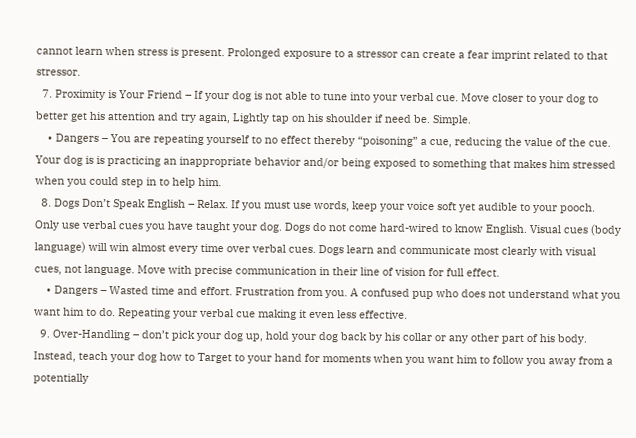cannot learn when stress is present. Prolonged exposure to a stressor can create a fear imprint related to that stressor.
  7. Proximity is Your Friend – If your dog is not able to tune into your verbal cue. Move closer to your dog to better get his attention and try again, Lightly tap on his shoulder if need be. Simple.
    • Dangers – You are repeating yourself to no effect thereby “poisoning” a cue, reducing the value of the cue. Your dog is is practicing an inappropriate behavior and/or being exposed to something that makes him stressed when you could step in to help him.
  8. Dogs Don’t Speak English – Relax. If you must use words, keep your voice soft yet audible to your pooch. Only use verbal cues you have taught your dog. Dogs do not come hard-wired to know English. Visual cues (body language) will win almost every time over verbal cues. Dogs learn and communicate most clearly with visual cues, not language. Move with precise communication in their line of vision for full effect.
    • Dangers – Wasted time and effort. Frustration from you. A confused pup who does not understand what you want him to do. Repeating your verbal cue making it even less effective.
  9. Over-Handling – don’t pick your dog up, hold your dog back by his collar or any other part of his body. Instead, teach your dog how to Target to your hand for moments when you want him to follow you away from a potentially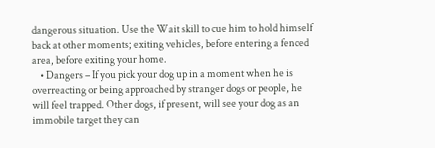dangerous situation. Use the Wait skill to cue him to hold himself back at other moments; exiting vehicles, before entering a fenced area, before exiting your home.
    • Dangers – If you pick your dog up in a moment when he is overreacting or being approached by stranger dogs or people, he will feel trapped. Other dogs, if present, will see your dog as an immobile target they can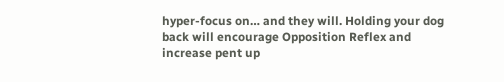hyper-focus on… and they will. Holding your dog back will encourage Opposition Reflex and increase pent up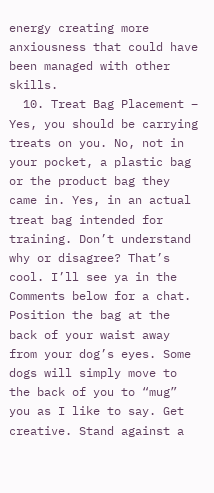energy creating more anxiousness that could have been managed with other skills.
  10. Treat Bag Placement – Yes, you should be carrying treats on you. No, not in your pocket, a plastic bag or the product bag they came in. Yes, in an actual treat bag intended for training. Don’t understand why or disagree? That’s cool. I’ll see ya in the Comments below for a chat. Position the bag at the back of your waist away from your dog’s eyes. Some dogs will simply move to the back of you to “mug” you as I like to say. Get creative. Stand against a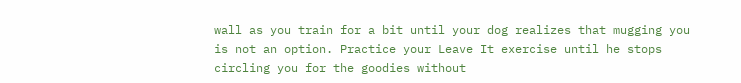wall as you train for a bit until your dog realizes that mugging you is not an option. Practice your Leave It exercise until he stops circling you for the goodies without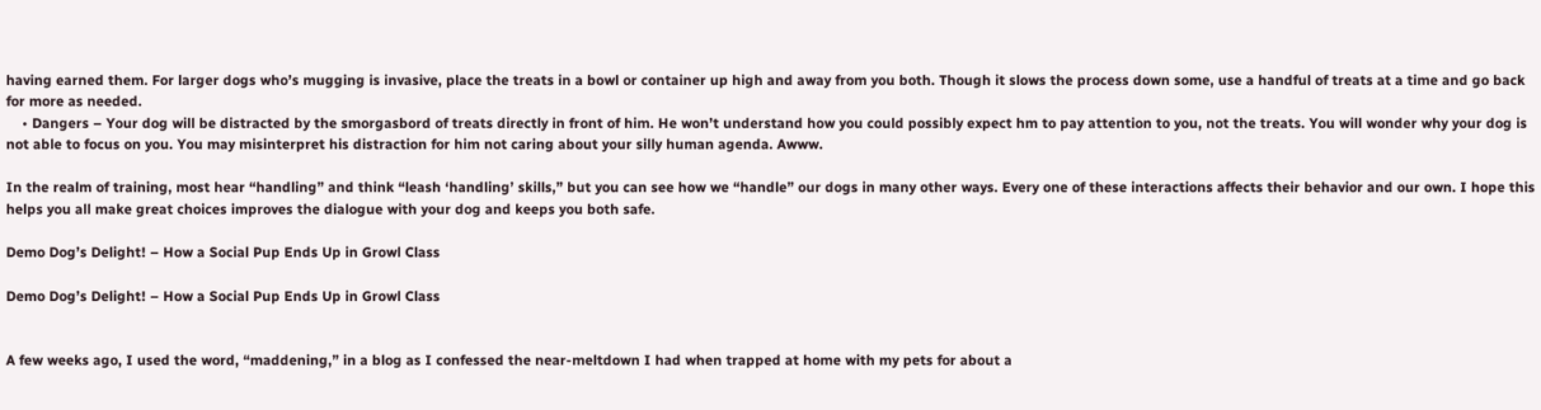having earned them. For larger dogs who’s mugging is invasive, place the treats in a bowl or container up high and away from you both. Though it slows the process down some, use a handful of treats at a time and go back for more as needed.
    • Dangers – Your dog will be distracted by the smorgasbord of treats directly in front of him. He won’t understand how you could possibly expect hm to pay attention to you, not the treats. You will wonder why your dog is not able to focus on you. You may misinterpret his distraction for him not caring about your silly human agenda. Awww.

In the realm of training, most hear “handling” and think “leash ‘handling’ skills,” but you can see how we “handle” our dogs in many other ways. Every one of these interactions affects their behavior and our own. I hope this helps you all make great choices improves the dialogue with your dog and keeps you both safe.

Demo Dog’s Delight! – How a Social Pup Ends Up in Growl Class

Demo Dog’s Delight! – How a Social Pup Ends Up in Growl Class


A few weeks ago, I used the word, “maddening,” in a blog as I confessed the near-meltdown I had when trapped at home with my pets for about a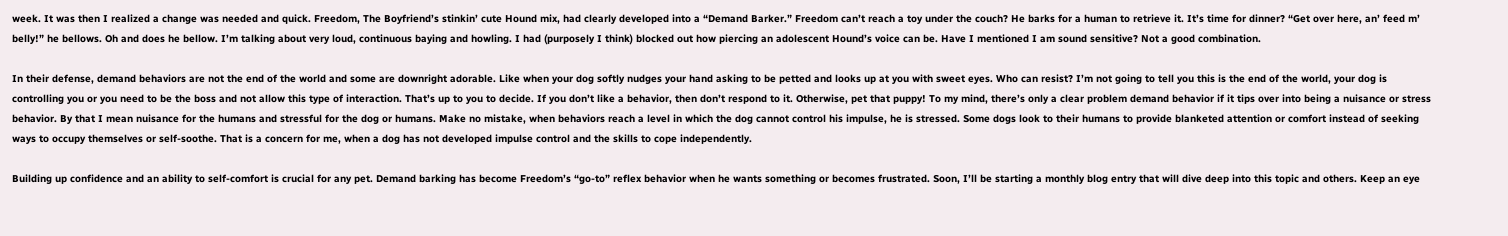week. It was then I realized a change was needed and quick. Freedom, The Boyfriend’s stinkin’ cute Hound mix, had clearly developed into a “Demand Barker.” Freedom can’t reach a toy under the couch? He barks for a human to retrieve it. It’s time for dinner? “Get over here, an’ feed m’ belly!” he bellows. Oh and does he bellow. I’m talking about very loud, continuous baying and howling. I had (purposely I think) blocked out how piercing an adolescent Hound’s voice can be. Have I mentioned I am sound sensitive? Not a good combination.

In their defense, demand behaviors are not the end of the world and some are downright adorable. Like when your dog softly nudges your hand asking to be petted and looks up at you with sweet eyes. Who can resist? I’m not going to tell you this is the end of the world, your dog is controlling you or you need to be the boss and not allow this type of interaction. That’s up to you to decide. If you don’t like a behavior, then don’t respond to it. Otherwise, pet that puppy! To my mind, there’s only a clear problem demand behavior if it tips over into being a nuisance or stress behavior. By that I mean nuisance for the humans and stressful for the dog or humans. Make no mistake, when behaviors reach a level in which the dog cannot control his impulse, he is stressed. Some dogs look to their humans to provide blanketed attention or comfort instead of seeking ways to occupy themselves or self-soothe. That is a concern for me, when a dog has not developed impulse control and the skills to cope independently.

Building up confidence and an ability to self-comfort is crucial for any pet. Demand barking has become Freedom’s “go-to” reflex behavior when he wants something or becomes frustrated. Soon, I’ll be starting a monthly blog entry that will dive deep into this topic and others. Keep an eye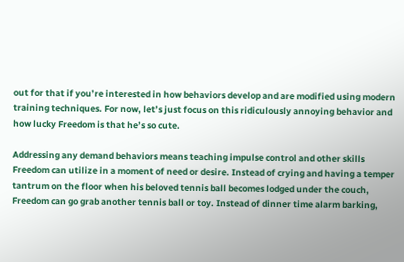out for that if you’re interested in how behaviors develop and are modified using modern training techniques. For now, let’s just focus on this ridiculously annoying behavior and how lucky Freedom is that he’s so cute.

Addressing any demand behaviors means teaching impulse control and other skills Freedom can utilize in a moment of need or desire. Instead of crying and having a temper tantrum on the floor when his beloved tennis ball becomes lodged under the couch, Freedom can go grab another tennis ball or toy. Instead of dinner time alarm barking,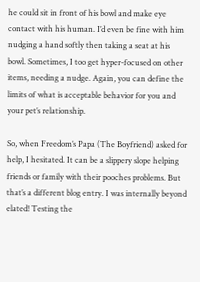he could sit in front of his bowl and make eye contact with his human. I’d even be fine with him nudging a hand softly then taking a seat at his bowl. Sometimes, I too get hyper-focused on other items, needing a nudge. Again, you can define the limits of what is acceptable behavior for you and your pet’s relationship.

So, when Freedom’s Papa (The Boyfriend) asked for help, I hesitated. It can be a slippery slope helping friends or family with their pooches problems. But that’s a different blog entry. I was internally beyond elated! Testing the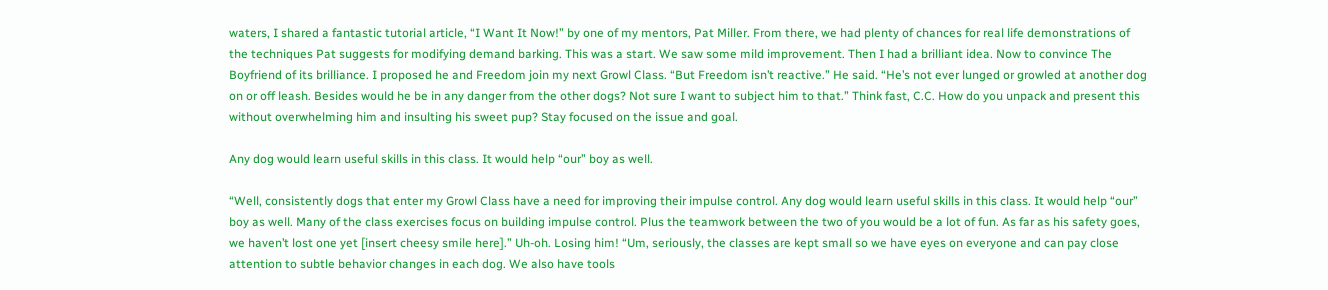waters, I shared a fantastic tutorial article, “I Want It Now!” by one of my mentors, Pat Miller. From there, we had plenty of chances for real life demonstrations of the techniques Pat suggests for modifying demand barking. This was a start. We saw some mild improvement. Then I had a brilliant idea. Now to convince The Boyfriend of its brilliance. I proposed he and Freedom join my next Growl Class. “But Freedom isn’t reactive.” He said. “He’s not ever lunged or growled at another dog on or off leash. Besides would he be in any danger from the other dogs? Not sure I want to subject him to that.” Think fast, C.C. How do you unpack and present this without overwhelming him and insulting his sweet pup? Stay focused on the issue and goal.

Any dog would learn useful skills in this class. It would help “our” boy as well.

“Well, consistently dogs that enter my Growl Class have a need for improving their impulse control. Any dog would learn useful skills in this class. It would help “our” boy as well. Many of the class exercises focus on building impulse control. Plus the teamwork between the two of you would be a lot of fun. As far as his safety goes, we haven’t lost one yet [insert cheesy smile here].” Uh-oh. Losing him! “Um, seriously, the classes are kept small so we have eyes on everyone and can pay close attention to subtle behavior changes in each dog. We also have tools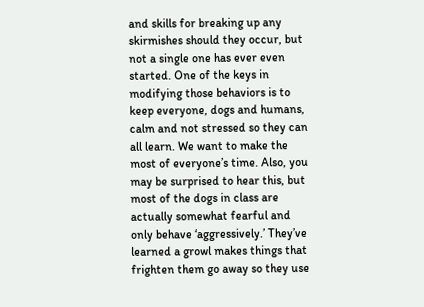and skills for breaking up any skirmishes should they occur, but not a single one has ever even started. One of the keys in modifying those behaviors is to keep everyone, dogs and humans, calm and not stressed so they can all learn. We want to make the most of everyone’s time. Also, you may be surprised to hear this, but most of the dogs in class are actually somewhat fearful and only behave ‘aggressively.’ They’ve learned a growl makes things that frighten them go away so they use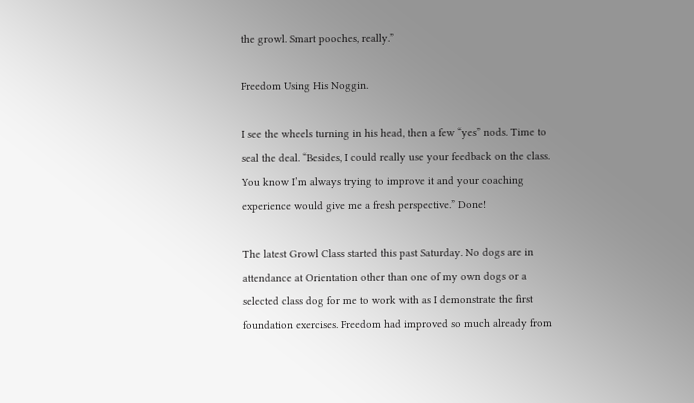the growl. Smart pooches, really.”

Freedom Using His Noggin.

I see the wheels turning in his head, then a few “yes” nods. Time to seal the deal. “Besides, I could really use your feedback on the class. You know I’m always trying to improve it and your coaching experience would give me a fresh perspective.” Done!

The latest Growl Class started this past Saturday. No dogs are in attendance at Orientation other than one of my own dogs or a selected class dog for me to work with as I demonstrate the first foundation exercises. Freedom had improved so much already from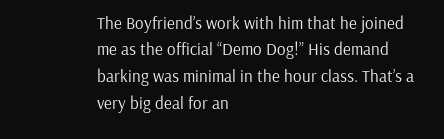The Boyfriend’s work with him that he joined me as the official “Demo Dog!” His demand barking was minimal in the hour class. That’s a very big deal for an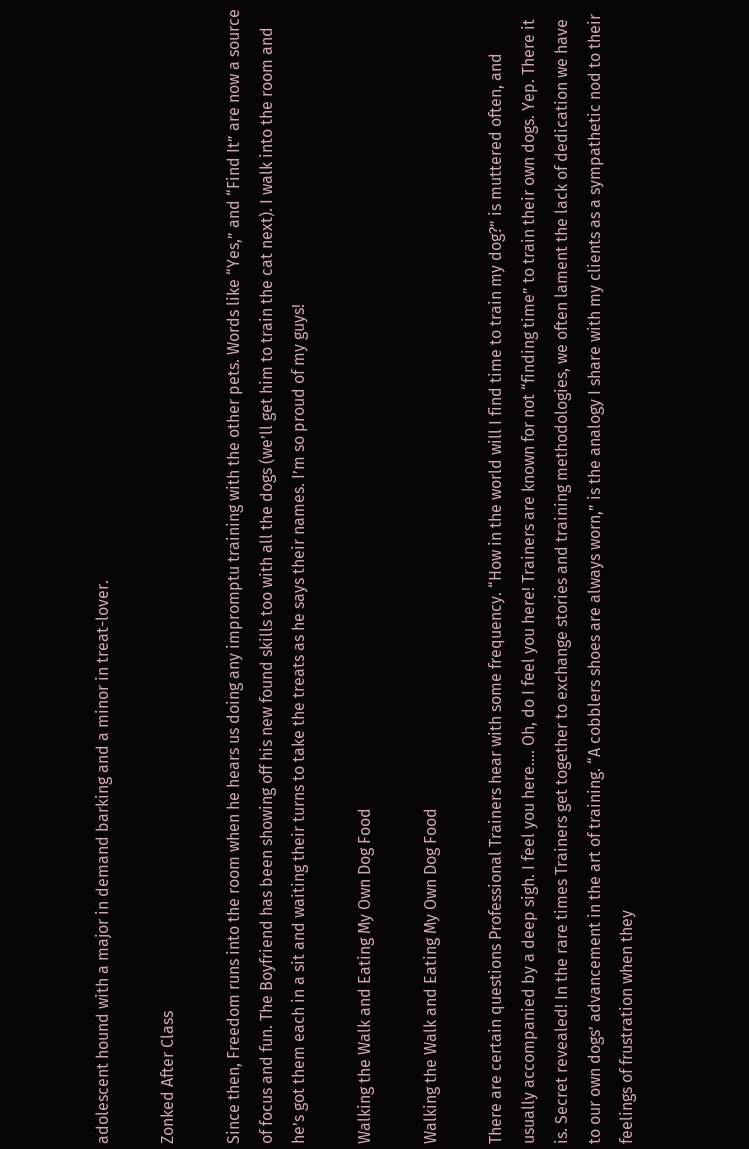adolescent hound with a major in demand barking and a minor in treat-lover.

Zonked After Class

Since then, Freedom runs into the room when he hears us doing any impromptu training with the other pets. Words like “Yes,” and “Find It” are now a source of focus and fun. The Boyfriend has been showing off his new found skills too with all the dogs (we’ll get him to train the cat next). I walk into the room and he’s got them each in a sit and waiting their turns to take the treats as he says their names. I’m so proud of my guys!

Walking the Walk and Eating My Own Dog Food

Walking the Walk and Eating My Own Dog Food

There are certain questions Professional Trainers hear with some frequency. “How in the world will I find time to train my dog?” is muttered often, and usually accompanied by a deep sigh. I feel you here…. Oh, do I feel you here! Trainers are known for not “finding time” to train their own dogs. Yep. There it is. Secret revealed! In the rare times Trainers get together to exchange stories and training methodologies, we often lament the lack of dedication we have to our own dogs’ advancement in the art of training. “A cobblers shoes are always worn,” is the analogy I share with my clients as a sympathetic nod to their feelings of frustration when they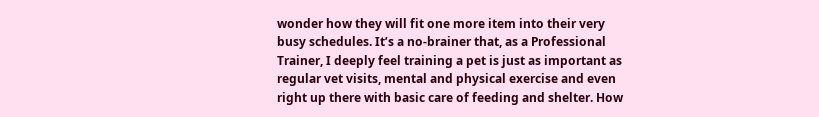wonder how they will fit one more item into their very busy schedules. It’s a no-brainer that, as a Professional Trainer, I deeply feel training a pet is just as important as regular vet visits, mental and physical exercise and even right up there with basic care of feeding and shelter. How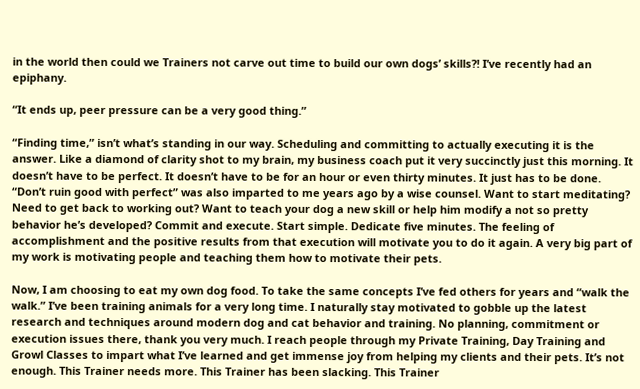in the world then could we Trainers not carve out time to build our own dogs’ skills?! I’ve recently had an epiphany.

“It ends up, peer pressure can be a very good thing.”

“Finding time,” isn’t what’s standing in our way. Scheduling and committing to actually executing it is the answer. Like a diamond of clarity shot to my brain, my business coach put it very succinctly just this morning. It doesn’t have to be perfect. It doesn’t have to be for an hour or even thirty minutes. It just has to be done. “Don’t ruin good with perfect” was also imparted to me years ago by a wise counsel. Want to start meditating? Need to get back to working out? Want to teach your dog a new skill or help him modify a not so pretty behavior he’s developed? Commit and execute. Start simple. Dedicate five minutes. The feeling of accomplishment and the positive results from that execution will motivate you to do it again. A very big part of my work is motivating people and teaching them how to motivate their pets.

Now, I am choosing to eat my own dog food. To take the same concepts I’ve fed others for years and “walk the walk.” I’ve been training animals for a very long time. I naturally stay motivated to gobble up the latest research and techniques around modern dog and cat behavior and training. No planning, commitment or execution issues there, thank you very much. I reach people through my Private Training, Day Training and Growl Classes to impart what I’ve learned and get immense joy from helping my clients and their pets. It’s not enough. This Trainer needs more. This Trainer has been slacking. This Trainer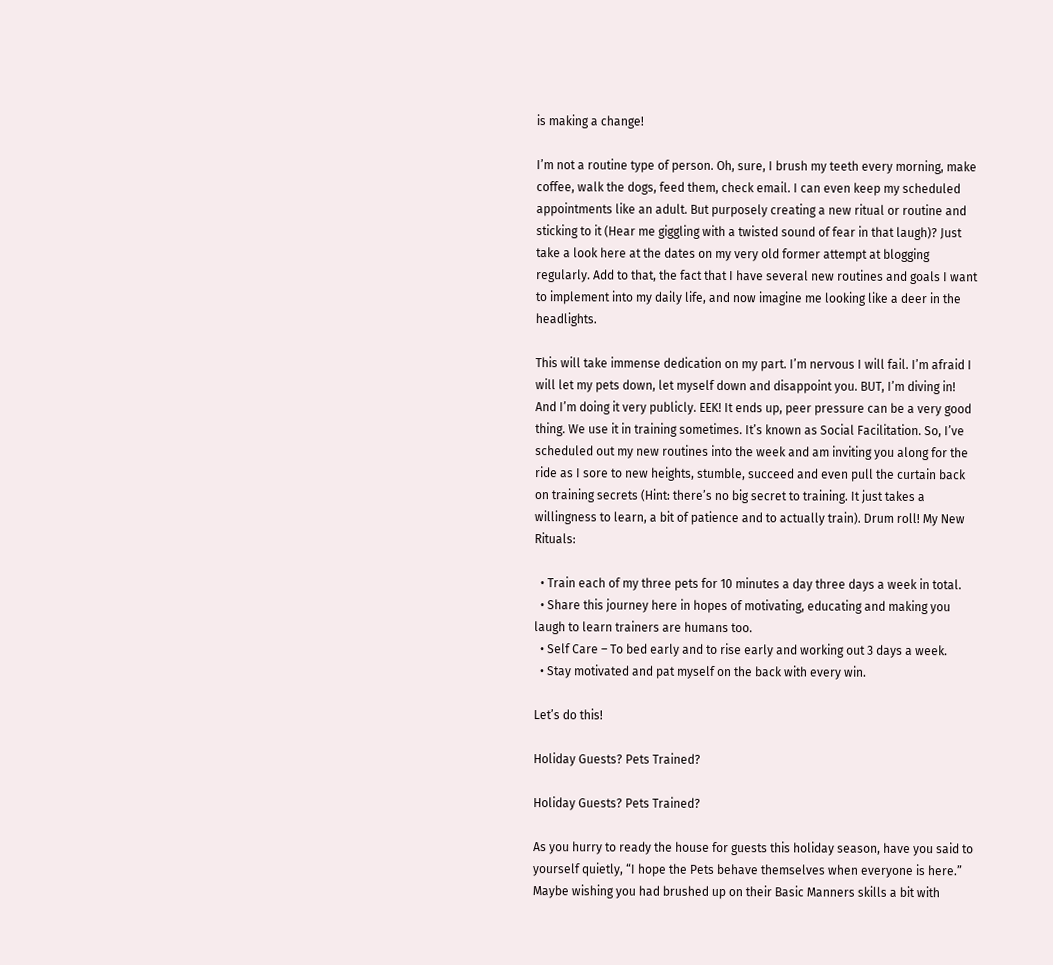is making a change!

I’m not a routine type of person. Oh, sure, I brush my teeth every morning, make coffee, walk the dogs, feed them, check email. I can even keep my scheduled appointments like an adult. But purposely creating a new ritual or routine and sticking to it (Hear me giggling with a twisted sound of fear in that laugh)? Just take a look here at the dates on my very old former attempt at blogging regularly. Add to that, the fact that I have several new routines and goals I want to implement into my daily life, and now imagine me looking like a deer in the headlights.

This will take immense dedication on my part. I’m nervous I will fail. I’m afraid I will let my pets down, let myself down and disappoint you. BUT, I’m diving in! And I’m doing it very publicly. EEK! It ends up, peer pressure can be a very good thing. We use it in training sometimes. It’s known as Social Facilitation. So, I’ve scheduled out my new routines into the week and am inviting you along for the ride as I sore to new heights, stumble, succeed and even pull the curtain back on training secrets (Hint: there’s no big secret to training. It just takes a willingness to learn, a bit of patience and to actually train). Drum roll! My New Rituals:

  • Train each of my three pets for 10 minutes a day three days a week in total.
  • Share this journey here in hopes of motivating, educating and making you laugh to learn trainers are humans too.
  • Self Care – To bed early and to rise early and working out 3 days a week.
  • Stay motivated and pat myself on the back with every win.

Let’s do this!

Holiday Guests? Pets Trained?

Holiday Guests? Pets Trained?

As you hurry to ready the house for guests this holiday season, have you said to yourself quietly, “I hope the Pets behave themselves when everyone is here.”  Maybe wishing you had brushed up on their Basic Manners skills a bit with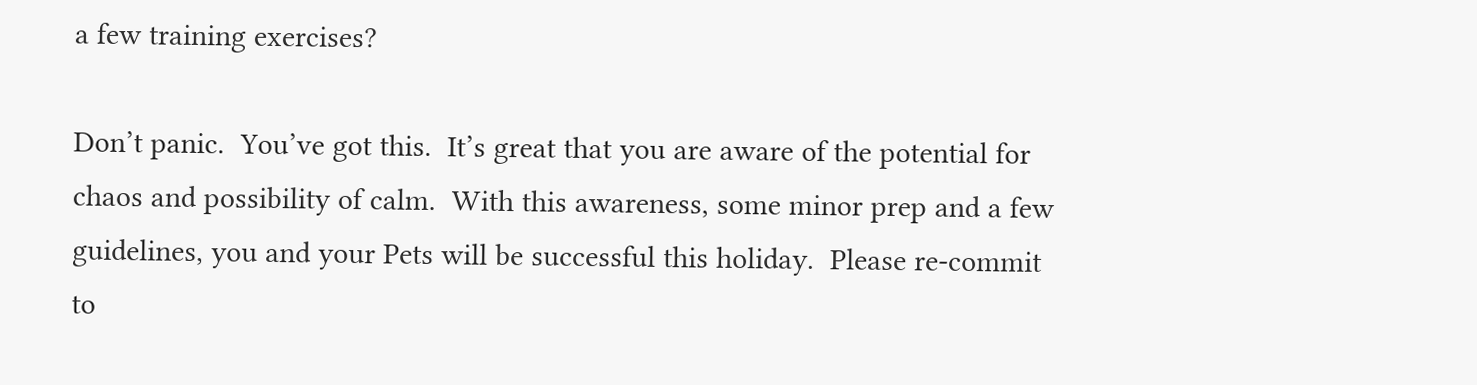a few training exercises?

Don’t panic.  You’ve got this.  It’s great that you are aware of the potential for chaos and possibility of calm.  With this awareness, some minor prep and a few guidelines, you and your Pets will be successful this holiday.  Please re-commit to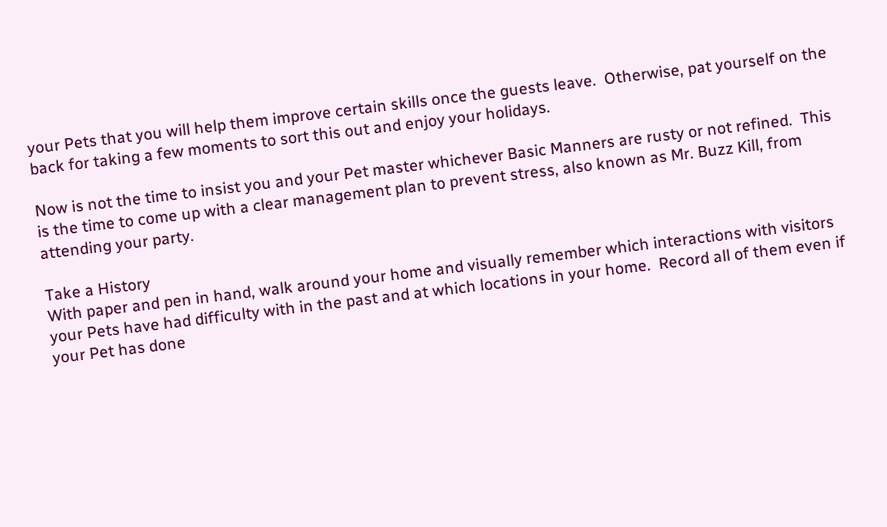your Pets that you will help them improve certain skills once the guests leave.  Otherwise, pat yourself on the back for taking a few moments to sort this out and enjoy your holidays.

Now is not the time to insist you and your Pet master whichever Basic Manners are rusty or not refined.  This is the time to come up with a clear management plan to prevent stress, also known as Mr. Buzz Kill, from attending your party.

Take a History
With paper and pen in hand, walk around your home and visually remember which interactions with visitors your Pets have had difficulty with in the past and at which locations in your home.  Record all of them even if your Pet has done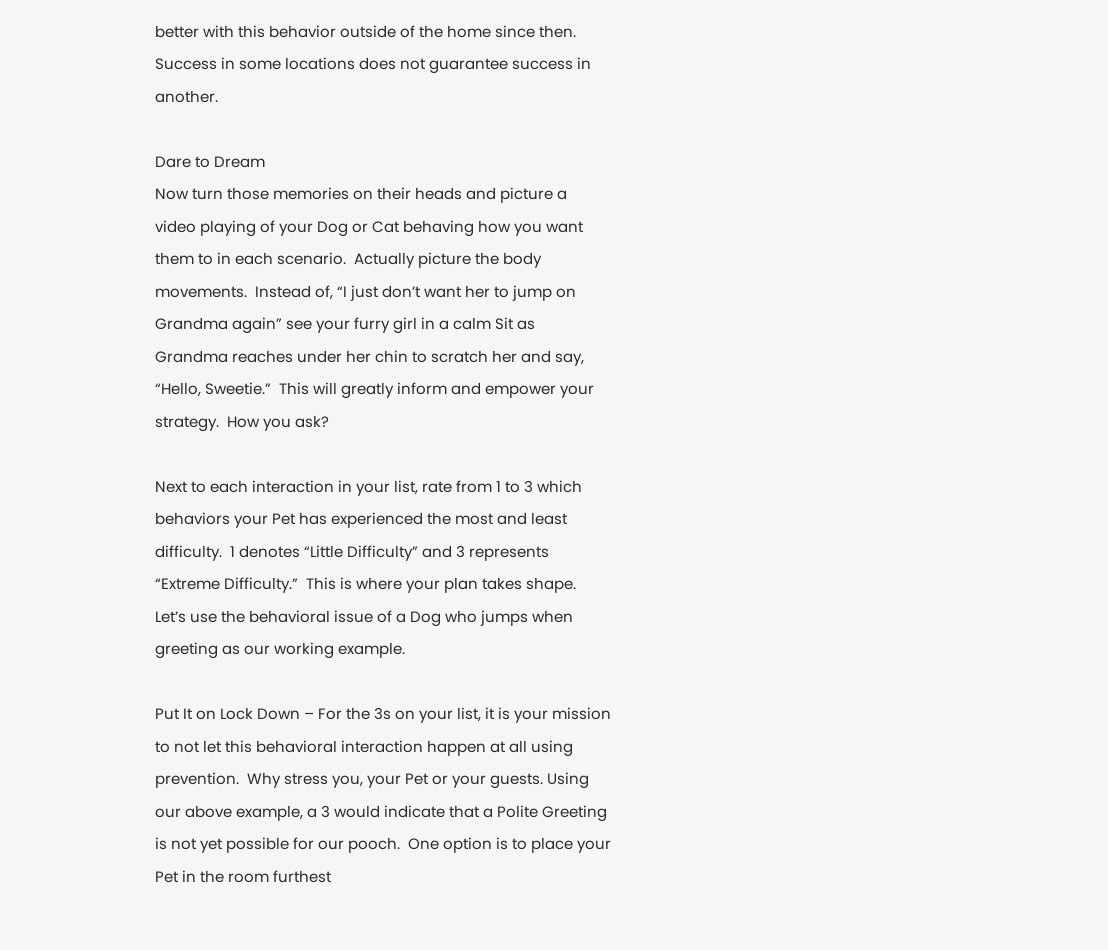better with this behavior outside of the home since then.  Success in some locations does not guarantee success in another.

Dare to Dream
Now turn those memories on their heads and picture a video playing of your Dog or Cat behaving how you want them to in each scenario.  Actually picture the body movements.  Instead of, “I just don’t want her to jump on Grandma again” see your furry girl in a calm Sit as Grandma reaches under her chin to scratch her and say, “Hello, Sweetie.”  This will greatly inform and empower your strategy.  How you ask?

Next to each interaction in your list, rate from 1 to 3 which behaviors your Pet has experienced the most and least difficulty.  1 denotes “Little Difficulty” and 3 represents “Extreme Difficulty.”  This is where your plan takes shape.  Let’s use the behavioral issue of a Dog who jumps when greeting as our working example.

Put It on Lock Down – For the 3s on your list, it is your mission to not let this behavioral interaction happen at all using prevention.  Why stress you, your Pet or your guests. Using our above example, a 3 would indicate that a Polite Greeting is not yet possible for our pooch.  One option is to place your Pet in the room furthest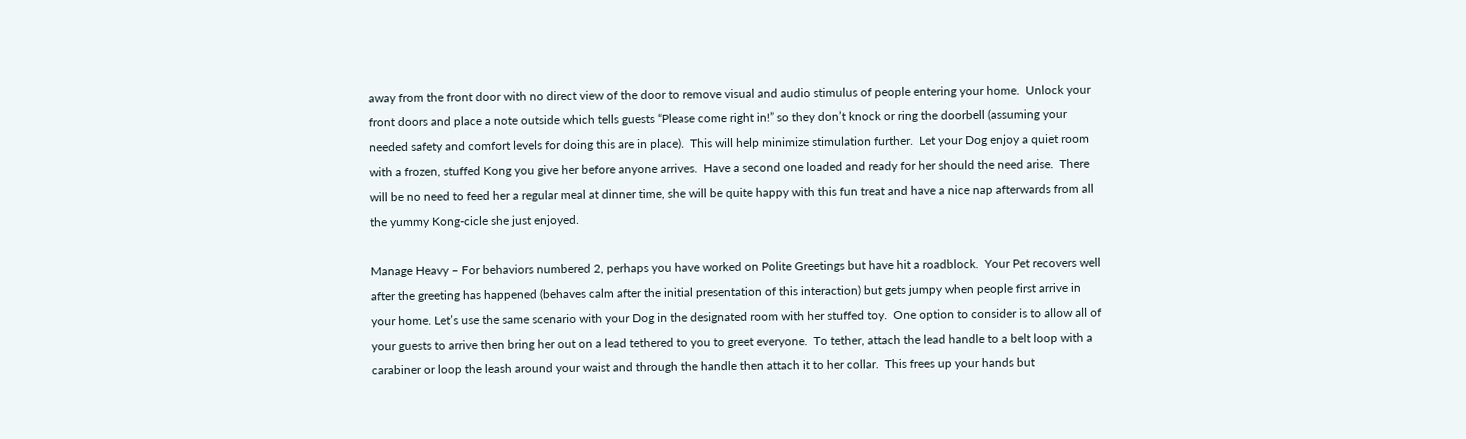away from the front door with no direct view of the door to remove visual and audio stimulus of people entering your home.  Unlock your front doors and place a note outside which tells guests “Please come right in!” so they don’t knock or ring the doorbell (assuming your needed safety and comfort levels for doing this are in place).  This will help minimize stimulation further.  Let your Dog enjoy a quiet room with a frozen, stuffed Kong you give her before anyone arrives.  Have a second one loaded and ready for her should the need arise.  There will be no need to feed her a regular meal at dinner time, she will be quite happy with this fun treat and have a nice nap afterwards from all the yummy Kong-cicle she just enjoyed.

Manage Heavy – For behaviors numbered 2, perhaps you have worked on Polite Greetings but have hit a roadblock.  Your Pet recovers well after the greeting has happened (behaves calm after the initial presentation of this interaction) but gets jumpy when people first arrive in your home. Let’s use the same scenario with your Dog in the designated room with her stuffed toy.  One option to consider is to allow all of your guests to arrive then bring her out on a lead tethered to you to greet everyone.  To tether, attach the lead handle to a belt loop with a carabiner or loop the leash around your waist and through the handle then attach it to her collar.  This frees up your hands but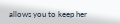allows you to keep her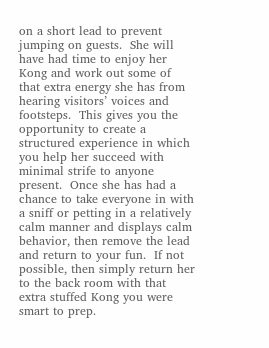on a short lead to prevent jumping on guests.  She will have had time to enjoy her Kong and work out some of that extra energy she has from hearing visitors’ voices and footsteps.  This gives you the opportunity to create a structured experience in which you help her succeed with minimal strife to anyone present.  Once she has had a chance to take everyone in with a sniff or petting in a relatively calm manner and displays calm behavior, then remove the lead and return to your fun.  If not possible, then simply return her to the back room with that extra stuffed Kong you were smart to prep.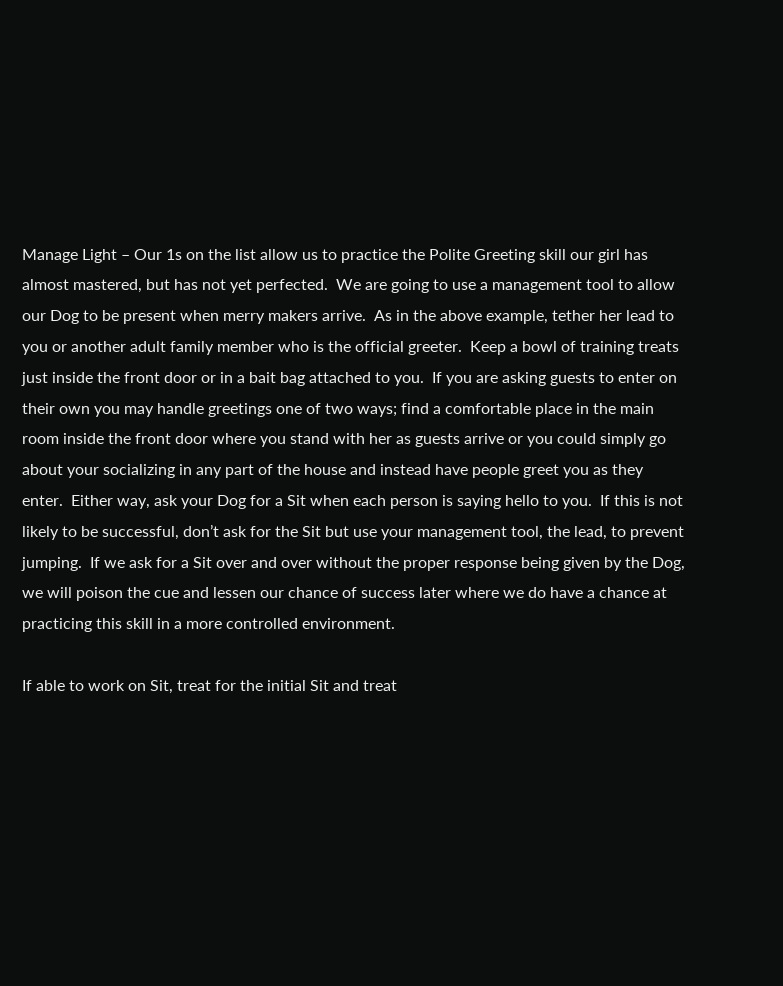Manage Light – Our 1s on the list allow us to practice the Polite Greeting skill our girl has almost mastered, but has not yet perfected.  We are going to use a management tool to allow our Dog to be present when merry makers arrive.  As in the above example, tether her lead to you or another adult family member who is the official greeter.  Keep a bowl of training treats just inside the front door or in a bait bag attached to you.  If you are asking guests to enter on their own you may handle greetings one of two ways; find a comfortable place in the main room inside the front door where you stand with her as guests arrive or you could simply go about your socializing in any part of the house and instead have people greet you as they enter.  Either way, ask your Dog for a Sit when each person is saying hello to you.  If this is not likely to be successful, don’t ask for the Sit but use your management tool, the lead, to prevent jumping.  If we ask for a Sit over and over without the proper response being given by the Dog, we will poison the cue and lessen our chance of success later where we do have a chance at practicing this skill in a more controlled environment.

If able to work on Sit, treat for the initial Sit and treat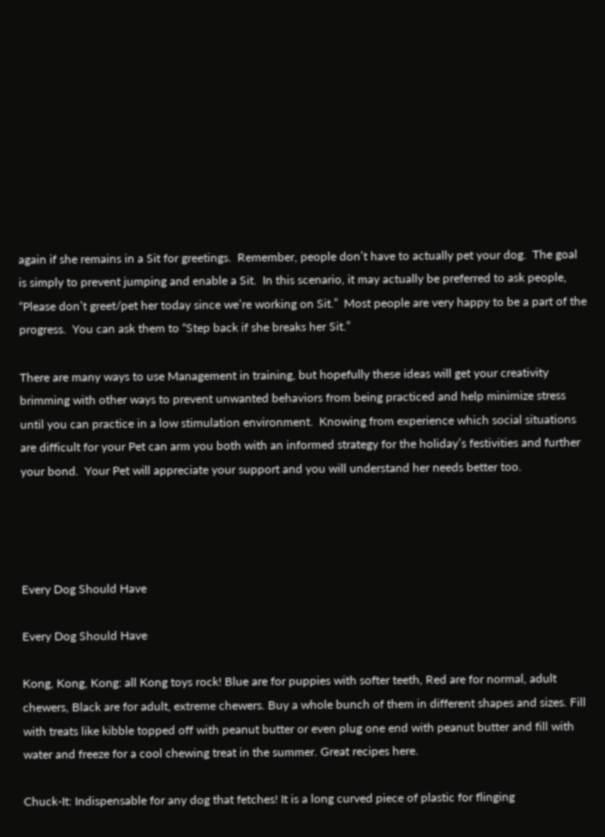again if she remains in a Sit for greetings.  Remember, people don’t have to actually pet your dog.  The goal is simply to prevent jumping and enable a Sit.  In this scenario, it may actually be preferred to ask people, “Please don’t greet/pet her today since we’re working on Sit.”  Most people are very happy to be a part of the progress.  You can ask them to “Step back if she breaks her Sit.”

There are many ways to use Management in training, but hopefully these ideas will get your creativity brimming with other ways to prevent unwanted behaviors from being practiced and help minimize stress until you can practice in a low stimulation environment.  Knowing from experience which social situations are difficult for your Pet can arm you both with an informed strategy for the holiday’s festivities and further your bond.  Your Pet will appreciate your support and you will understand her needs better too.




Every Dog Should Have

Every Dog Should Have

Kong, Kong, Kong: all Kong toys rock! Blue are for puppies with softer teeth, Red are for normal, adult chewers, Black are for adult, extreme chewers. Buy a whole bunch of them in different shapes and sizes. Fill with treats like kibble topped off with peanut butter or even plug one end with peanut butter and fill with water and freeze for a cool chewing treat in the summer. Great recipes here.

Chuck-It: Indispensable for any dog that fetches! It is a long curved piece of plastic for flinging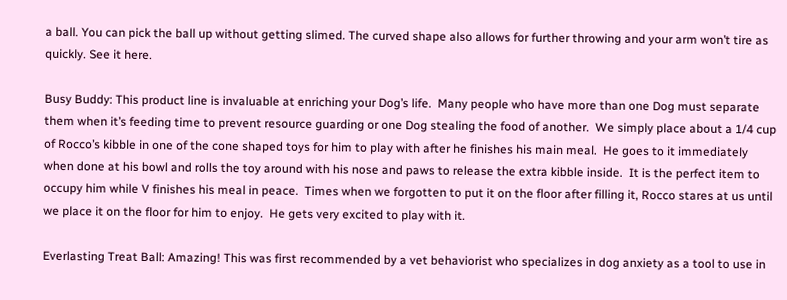a ball. You can pick the ball up without getting slimed. The curved shape also allows for further throwing and your arm won’t tire as quickly. See it here.

Busy Buddy: This product line is invaluable at enriching your Dog’s life.  Many people who have more than one Dog must separate them when it’s feeding time to prevent resource guarding or one Dog stealing the food of another.  We simply place about a 1/4 cup of Rocco’s kibble in one of the cone shaped toys for him to play with after he finishes his main meal.  He goes to it immediately when done at his bowl and rolls the toy around with his nose and paws to release the extra kibble inside.  It is the perfect item to occupy him while V finishes his meal in peace.  Times when we forgotten to put it on the floor after filling it, Rocco stares at us until we place it on the floor for him to enjoy.  He gets very excited to play with it.

Everlasting Treat Ball: Amazing! This was first recommended by a vet behaviorist who specializes in dog anxiety as a tool to use in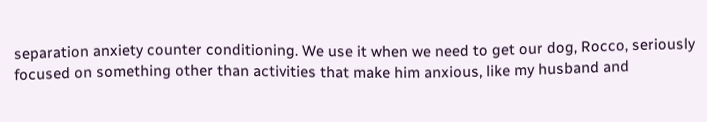separation anxiety counter conditioning. We use it when we need to get our dog, Rocco, seriously focused on something other than activities that make him anxious, like my husband and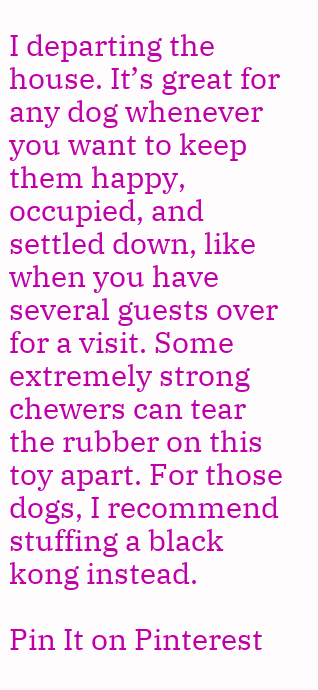I departing the house. It’s great for any dog whenever you want to keep them happy, occupied, and settled down, like when you have several guests over for a visit. Some extremely strong chewers can tear the rubber on this toy apart. For those dogs, I recommend stuffing a black kong instead.

Pin It on Pinterest